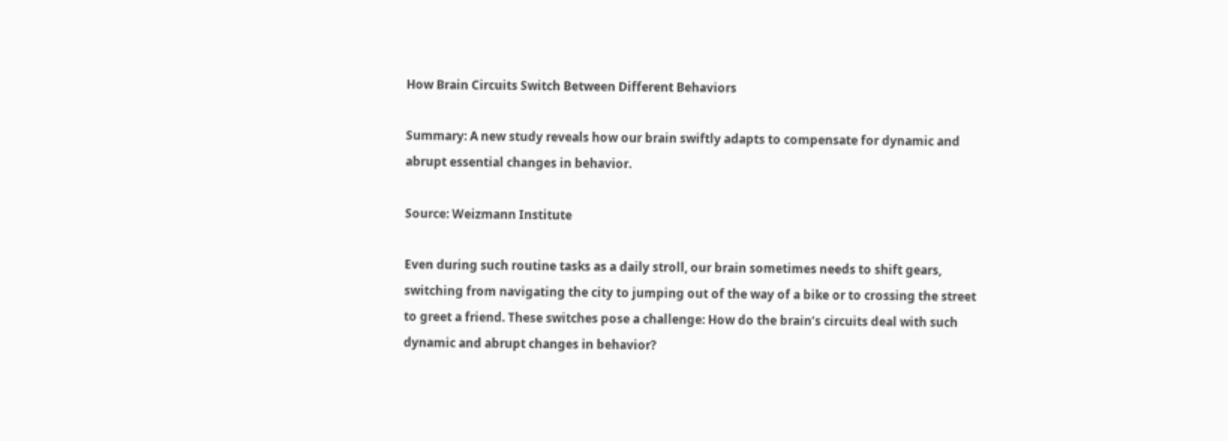How Brain Circuits Switch Between Different Behaviors

Summary: A new study reveals how our brain swiftly adapts to compensate for dynamic and abrupt essential changes in behavior.

Source: Weizmann Institute

Even during such routine tasks as a daily stroll, our brain sometimes needs to shift gears, switching from navigating the city to jumping out of the way of a bike or to crossing the street to greet a friend. These switches pose a challenge: How do the brain’s circuits deal with such dynamic and abrupt changes in behavior?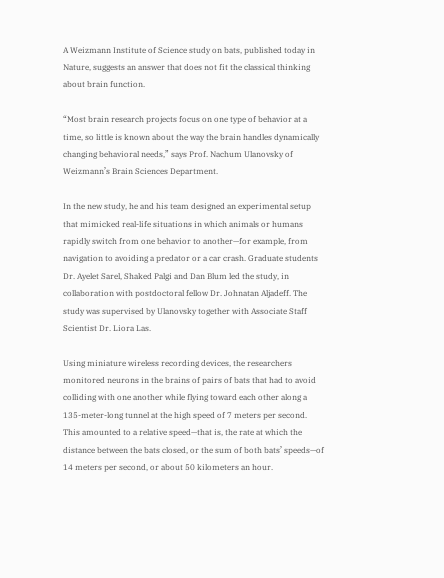A Weizmann Institute of Science study on bats, published today in Nature, suggests an answer that does not fit the classical thinking about brain function.

“Most brain research projects focus on one type of behavior at a time, so little is known about the way the brain handles dynamically changing behavioral needs,” says Prof. Nachum Ulanovsky of Weizmann’s Brain Sciences Department.

In the new study, he and his team designed an experimental setup that mimicked real-life situations in which animals or humans rapidly switch from one behavior to another—for example, from navigation to avoiding a predator or a car crash. Graduate students Dr. Ayelet Sarel, Shaked Palgi and Dan Blum led the study, in collaboration with postdoctoral fellow Dr. Johnatan Aljadeff. The study was supervised by Ulanovsky together with Associate Staff Scientist Dr. Liora Las.

Using miniature wireless recording devices, the researchers monitored neurons in the brains of pairs of bats that had to avoid colliding with one another while flying toward each other along a 135-meter-long tunnel at the high speed of 7 meters per second. This amounted to a relative speed—that is, the rate at which the distance between the bats closed, or the sum of both bats’ speeds—of 14 meters per second, or about 50 kilometers an hour.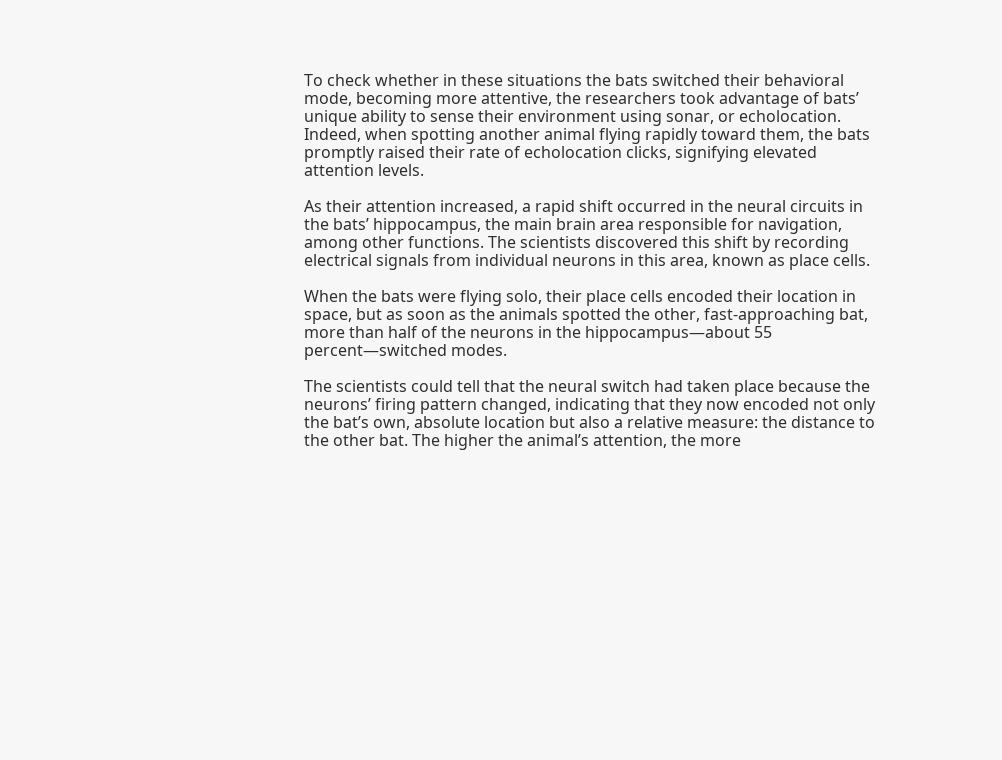To check whether in these situations the bats switched their behavioral mode, becoming more attentive, the researchers took advantage of bats’ unique ability to sense their environment using sonar, or echolocation. Indeed, when spotting another animal flying rapidly toward them, the bats promptly raised their rate of echolocation clicks, signifying elevated attention levels.

As their attention increased, a rapid shift occurred in the neural circuits in the bats’ hippocampus, the main brain area responsible for navigation, among other functions. The scientists discovered this shift by recording electrical signals from individual neurons in this area, known as place cells.

When the bats were flying solo, their place cells encoded their location in space, but as soon as the animals spotted the other, fast-approaching bat, more than half of the neurons in the hippocampus—about 55 percent—switched modes.

The scientists could tell that the neural switch had taken place because the neurons’ firing pattern changed, indicating that they now encoded not only the bat’s own, absolute location but also a relative measure: the distance to the other bat. The higher the animal’s attention, the more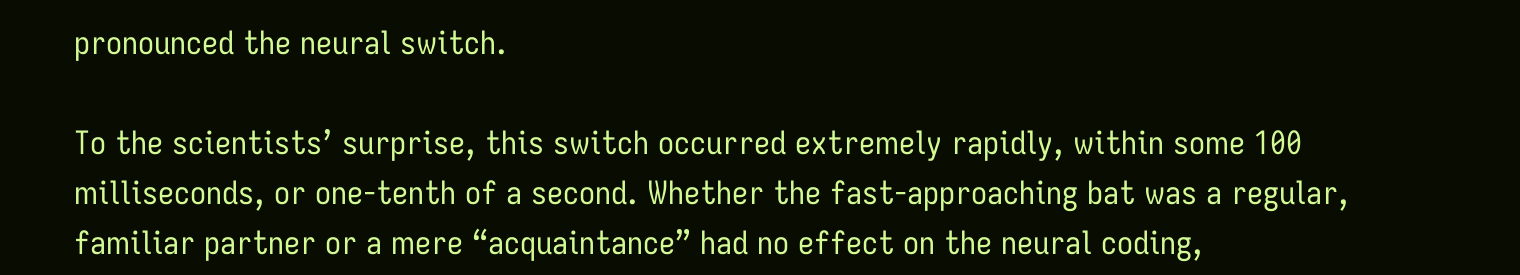pronounced the neural switch.

To the scientists’ surprise, this switch occurred extremely rapidly, within some 100 milliseconds, or one-tenth of a second. Whether the fast-approaching bat was a regular, familiar partner or a mere “acquaintance” had no effect on the neural coding,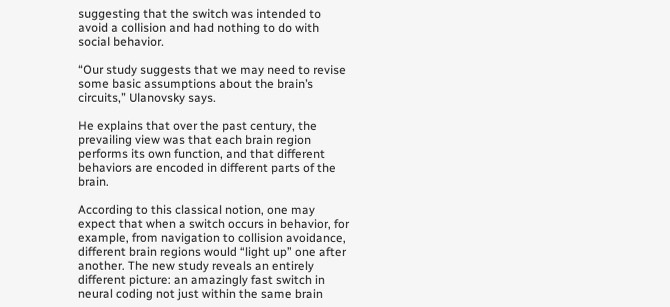suggesting that the switch was intended to avoid a collision and had nothing to do with social behavior.

“Our study suggests that we may need to revise some basic assumptions about the brain’s circuits,” Ulanovsky says.

He explains that over the past century, the prevailing view was that each brain region performs its own function, and that different behaviors are encoded in different parts of the brain.

According to this classical notion, one may expect that when a switch occurs in behavior, for example, from navigation to collision avoidance, different brain regions would “light up” one after another. The new study reveals an entirely different picture: an amazingly fast switch in neural coding not just within the same brain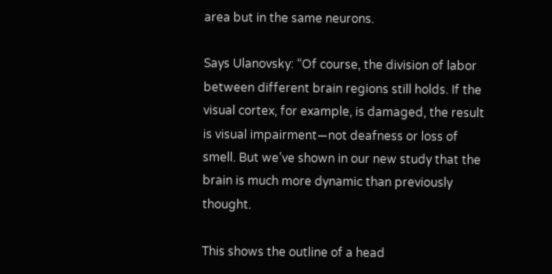area but in the same neurons.

Says Ulanovsky: “Of course, the division of labor between different brain regions still holds. If the visual cortex, for example, is damaged, the result is visual impairment—not deafness or loss of smell. But we’ve shown in our new study that the brain is much more dynamic than previously thought.

This shows the outline of a head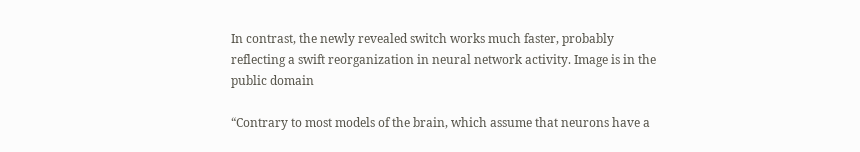In contrast, the newly revealed switch works much faster, probably reflecting a swift reorganization in neural network activity. Image is in the public domain

“Contrary to most models of the brain, which assume that neurons have a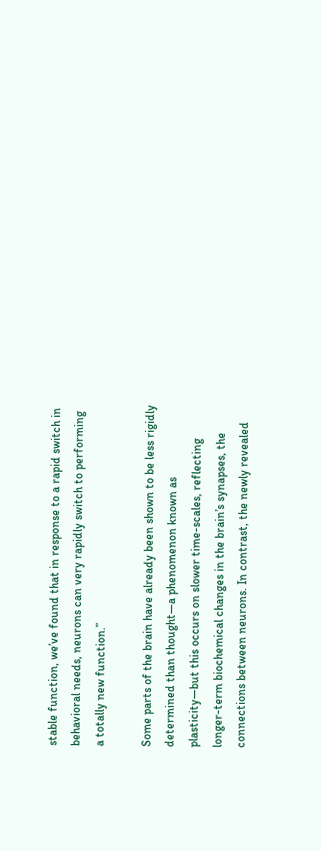stable function, we’ve found that in response to a rapid switch in behavioral needs, neurons can very rapidly switch to performing a totally new function.”

Some parts of the brain have already been shown to be less rigidly determined than thought—a phenomenon known as plasticity—but this occurs on slower time-scales, reflecting longer-term biochemical changes in the brain’s synapses, the connections between neurons. In contrast, the newly revealed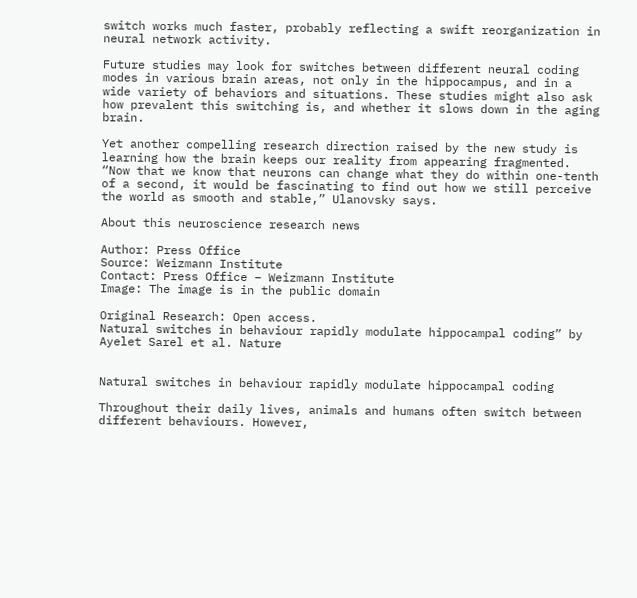switch works much faster, probably reflecting a swift reorganization in neural network activity.

Future studies may look for switches between different neural coding modes in various brain areas, not only in the hippocampus, and in a wide variety of behaviors and situations. These studies might also ask how prevalent this switching is, and whether it slows down in the aging brain.

Yet another compelling research direction raised by the new study is learning how the brain keeps our reality from appearing fragmented. “Now that we know that neurons can change what they do within one-tenth of a second, it would be fascinating to find out how we still perceive the world as smooth and stable,” Ulanovsky says.

About this neuroscience research news

Author: Press Office
Source: Weizmann Institute
Contact: Press Office – Weizmann Institute
Image: The image is in the public domain

Original Research: Open access.
Natural switches in behaviour rapidly modulate hippocampal coding” by Ayelet Sarel et al. Nature


Natural switches in behaviour rapidly modulate hippocampal coding

Throughout their daily lives, animals and humans often switch between different behaviours. However,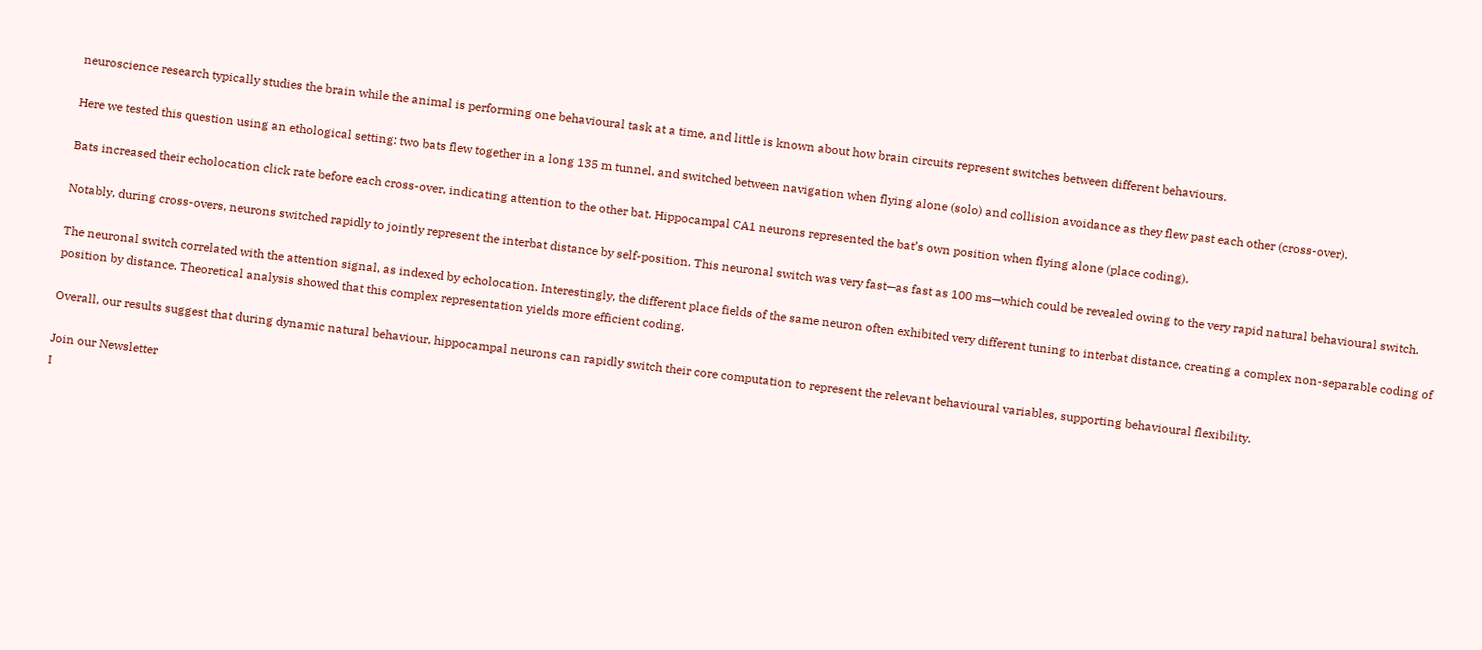neuroscience research typically studies the brain while the animal is performing one behavioural task at a time, and little is known about how brain circuits represent switches between different behaviours.

Here we tested this question using an ethological setting: two bats flew together in a long 135 m tunnel, and switched between navigation when flying alone (solo) and collision avoidance as they flew past each other (cross-over).

Bats increased their echolocation click rate before each cross-over, indicating attention to the other bat. Hippocampal CA1 neurons represented the bat’s own position when flying alone (place coding).

Notably, during cross-overs, neurons switched rapidly to jointly represent the interbat distance by self-position. This neuronal switch was very fast—as fast as 100 ms—which could be revealed owing to the very rapid natural behavioural switch.

The neuronal switch correlated with the attention signal, as indexed by echolocation. Interestingly, the different place fields of the same neuron often exhibited very different tuning to interbat distance, creating a complex non-separable coding of position by distance. Theoretical analysis showed that this complex representation yields more efficient coding.

Overall, our results suggest that during dynamic natural behaviour, hippocampal neurons can rapidly switch their core computation to represent the relevant behavioural variables, supporting behavioural flexibility.

Join our Newsletter
I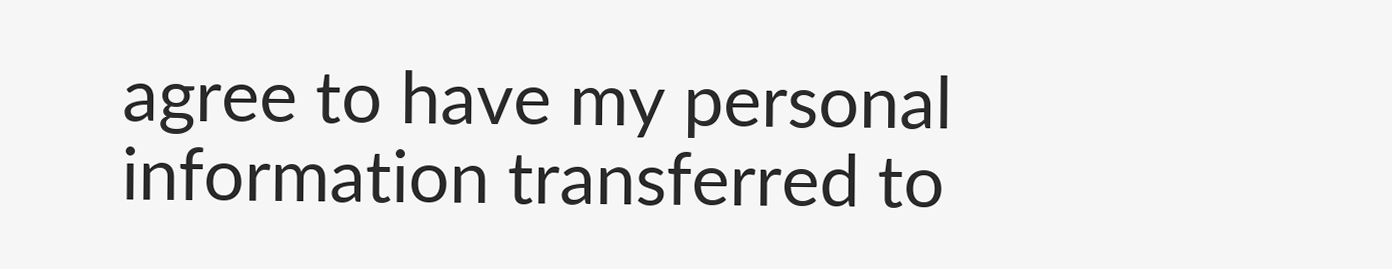agree to have my personal information transferred to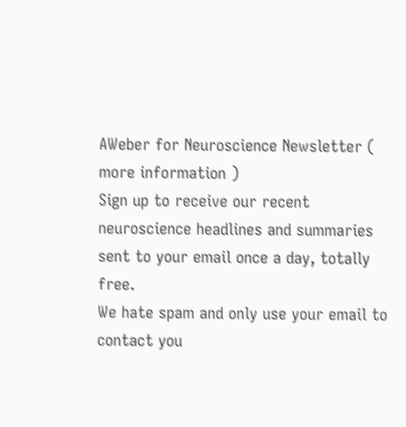AWeber for Neuroscience Newsletter ( more information )
Sign up to receive our recent neuroscience headlines and summaries sent to your email once a day, totally free.
We hate spam and only use your email to contact you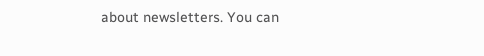about newsletters. You can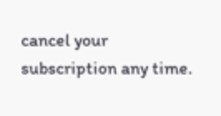cancel your subscription any time.